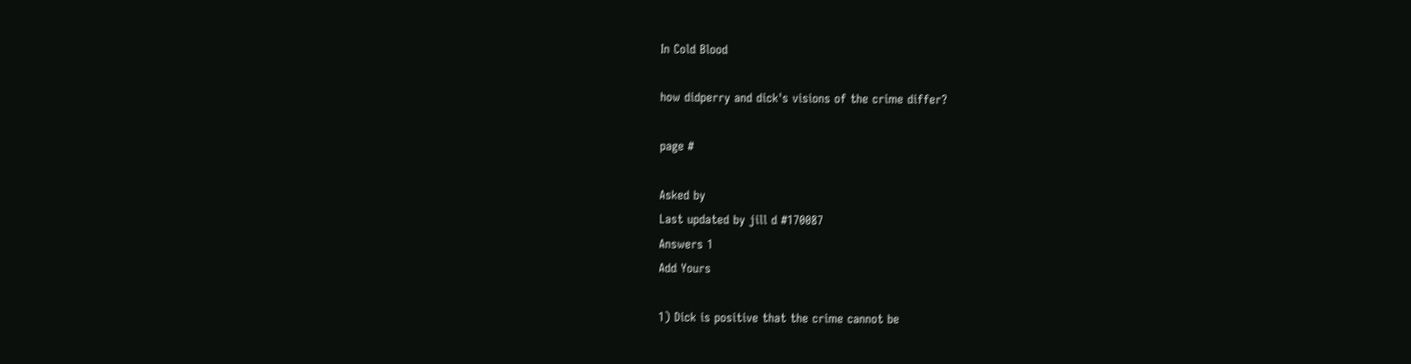In Cold Blood

how didperry and dick's visions of the crime differ?

page #

Asked by
Last updated by jill d #170087
Answers 1
Add Yours

1) Dick is positive that the crime cannot be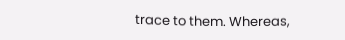trace to them. Whereas,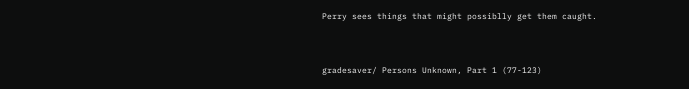Perry sees things that might possiblly get them caught.


gradesaver/ Persons Unknown, Part 1 (77-123)